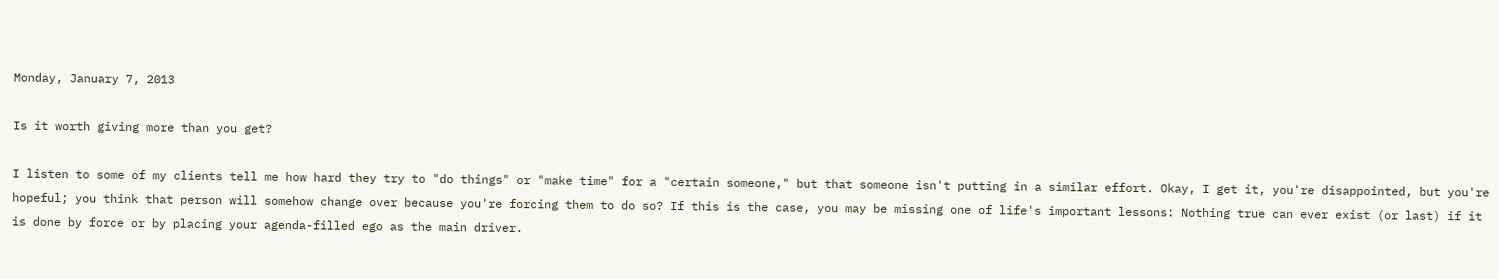Monday, January 7, 2013

Is it worth giving more than you get?

I listen to some of my clients tell me how hard they try to "do things" or "make time" for a "certain someone," but that someone isn't putting in a similar effort. Okay, I get it, you're disappointed, but you're hopeful; you think that person will somehow change over because you're forcing them to do so? If this is the case, you may be missing one of life's important lessons: Nothing true can ever exist (or last) if it is done by force or by placing your agenda-filled ego as the main driver.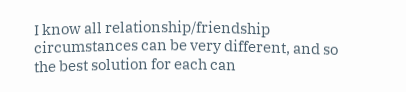I know all relationship/friendship circumstances can be very different, and so the best solution for each can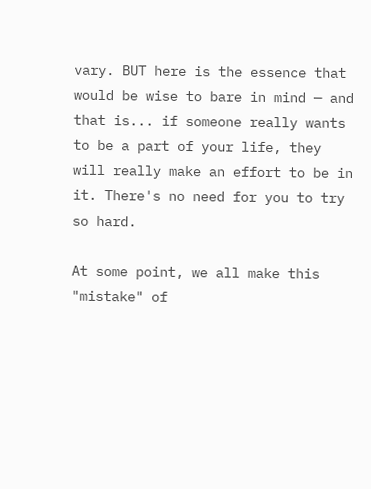vary. BUT here is the essence that would be wise to bare in mind — and that is... if someone really wants to be a part of your life, they will really make an effort to be in it. There's no need for you to try so hard.

At some point, we all make this "mistake" of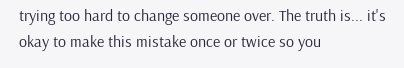trying too hard to change someone over. The truth is... it's okay to make this mistake once or twice so you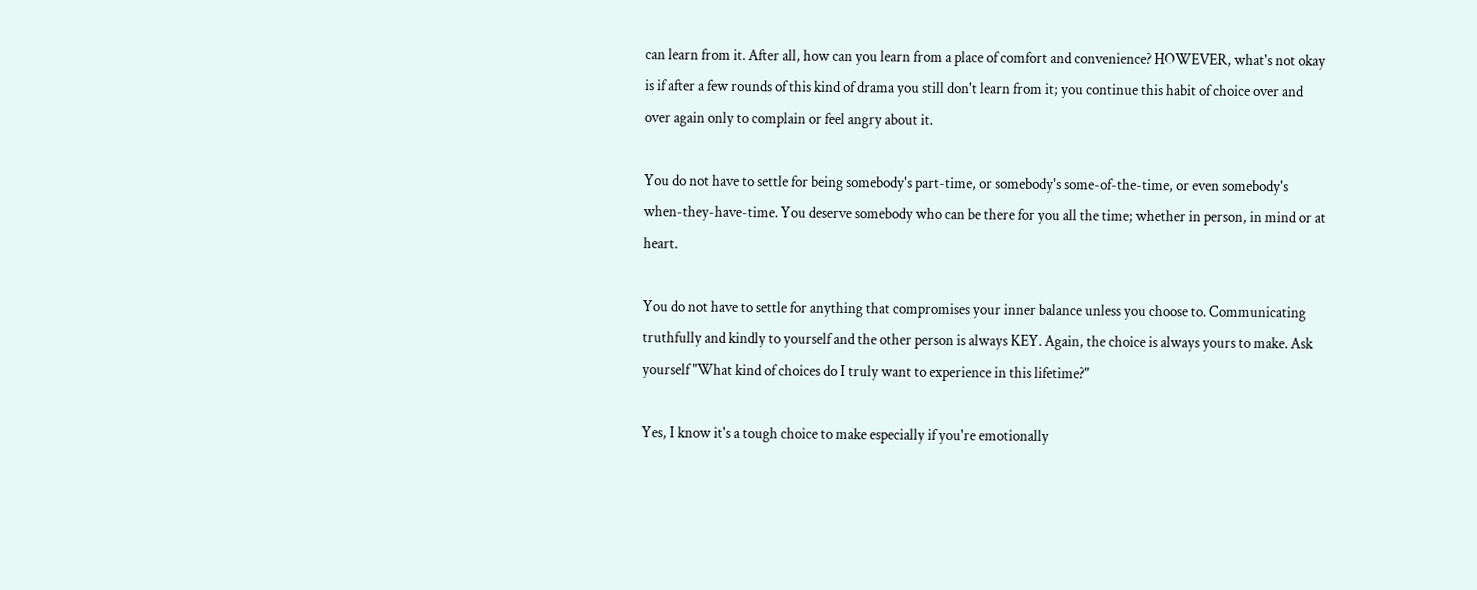can learn from it. After all, how can you learn from a place of comfort and convenience? HOWEVER, what's not okay is if after a few rounds of this kind of drama you still don't learn from it; you continue this habit of choice over and over again only to complain or feel angry about it.

You do not have to settle for being somebody's part-time, or somebody's some-of-the-time, or even somebody's when-they-have-time. You deserve somebody who can be there for you all the time; whether in person, in mind or at heart.

You do not have to settle for anything that compromises your inner balance unless you choose to. Communicating truthfully and kindly to yourself and the other person is always KEY. Again, the choice is always yours to make. Ask yourself "What kind of choices do I truly want to experience in this lifetime?"

Yes, I know it's a tough choice to make especially if you're emotionally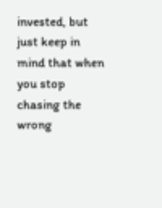invested, but just keep in mind that when you stop chasing the wrong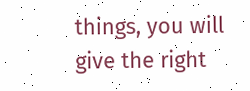things, you will give the right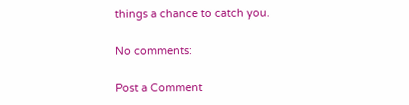things a chance to catch you.

No comments:

Post a Comment